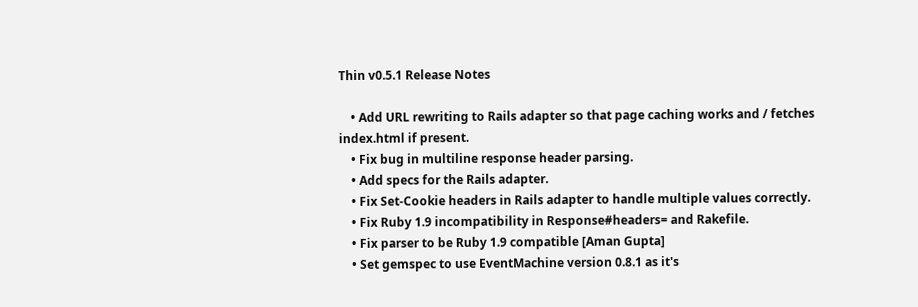Thin v0.5.1 Release Notes

    • Add URL rewriting to Rails adapter so that page caching works and / fetches index.html if present.
    • Fix bug in multiline response header parsing.
    • Add specs for the Rails adapter.
    • Fix Set-Cookie headers in Rails adapter to handle multiple values correctly.
    • Fix Ruby 1.9 incompatibility in Response#headers= and Rakefile.
    • Fix parser to be Ruby 1.9 compatible [Aman Gupta]
    • Set gemspec to use EventMachine version 0.8.1 as it's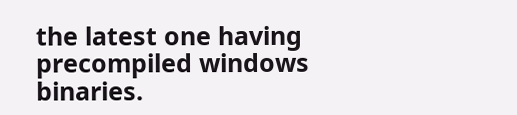the latest one having precompiled windows binaries.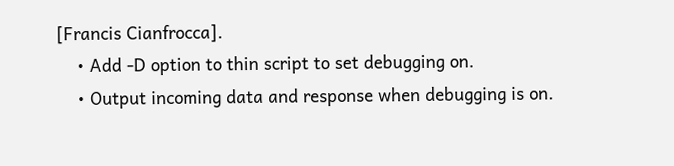[Francis Cianfrocca].
    • Add -D option to thin script to set debugging on.
    • Output incoming data and response when debugging is on.